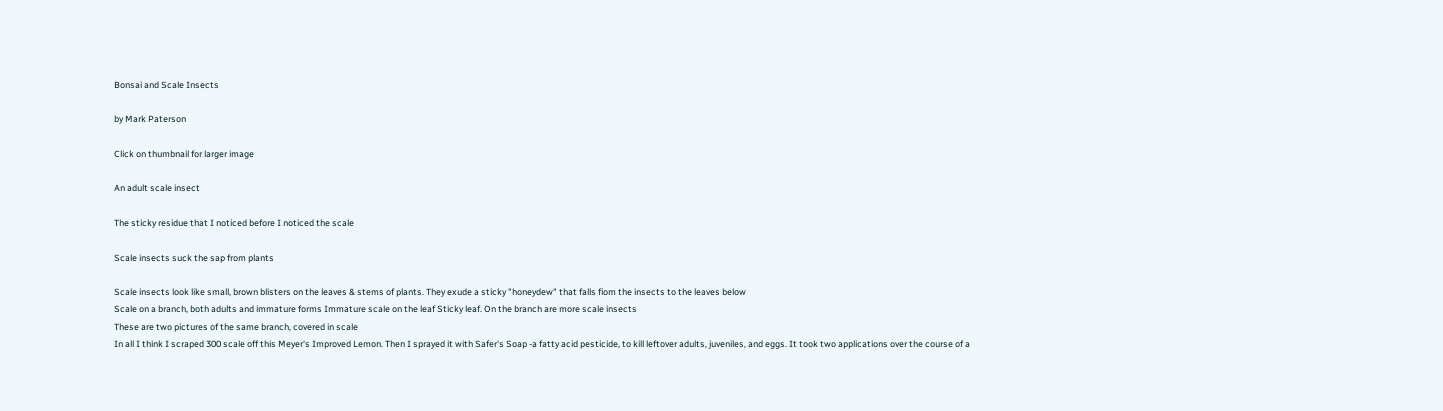Bonsai and Scale Insects

by Mark Paterson

Click on thumbnail for larger image

An adult scale insect

The sticky residue that I noticed before I noticed the scale

Scale insects suck the sap from plants

Scale insects look like small, brown blisters on the leaves & stems of plants. They exude a sticky "honeydew" that falls fiom the insects to the leaves below
Scale on a branch, both adults and immature forms Immature scale on the leaf Sticky leaf. On the branch are more scale insects
These are two pictures of the same branch, covered in scale
In all I think I scraped 300 scale off this Meyer's Improved Lemon. Then I sprayed it with Safer's Soap -a fatty acid pesticide, to kill leftover adults, juveniles, and eggs. It took two applications over the course of a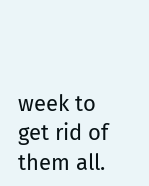week to get rid of them all.